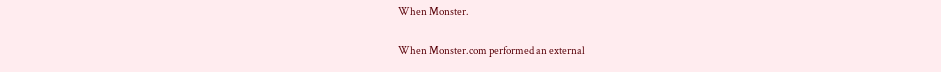When Monster.

When Monster.com performed an external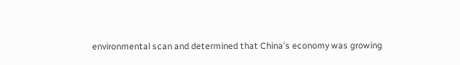environmental scan and determined that China’s economy was growing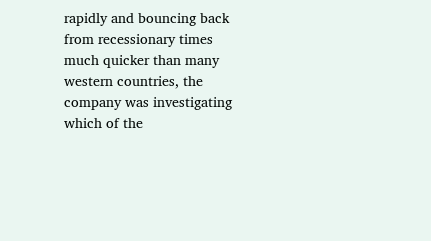rapidly and bouncing back from recessionary times much quicker than many western countries, the company was investigating which of the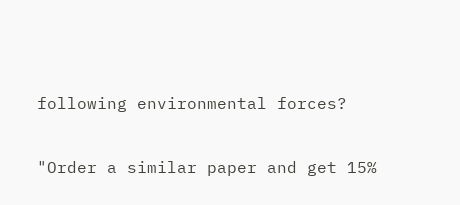following environmental forces?

"Order a similar paper and get 15%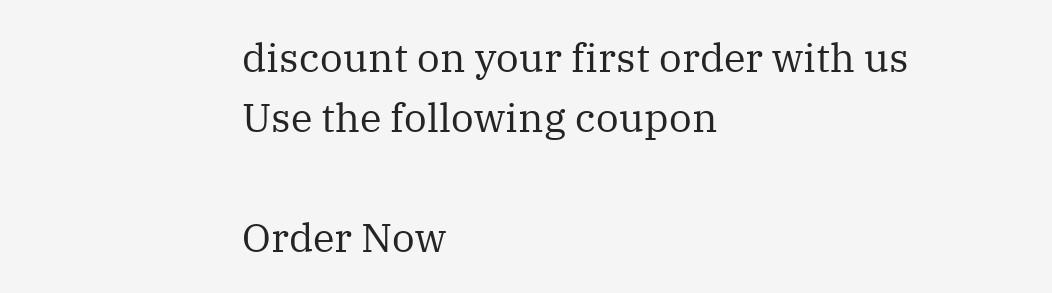discount on your first order with us
Use the following coupon

Order Now